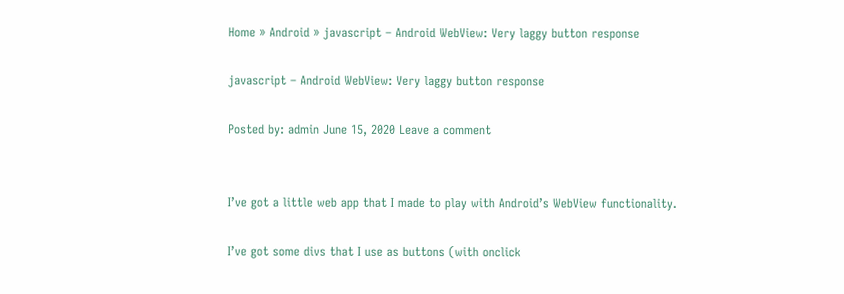Home » Android » javascript – Android WebView: Very laggy button response

javascript – Android WebView: Very laggy button response

Posted by: admin June 15, 2020 Leave a comment


I’ve got a little web app that I made to play with Android’s WebView functionality.

I’ve got some divs that I use as buttons (with onclick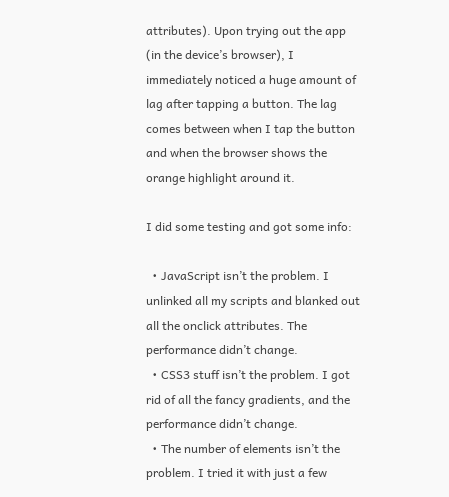attributes). Upon trying out the app (in the device’s browser), I immediately noticed a huge amount of lag after tapping a button. The lag comes between when I tap the button and when the browser shows the orange highlight around it.

I did some testing and got some info:

  • JavaScript isn’t the problem. I unlinked all my scripts and blanked out all the onclick attributes. The performance didn’t change.
  • CSS3 stuff isn’t the problem. I got rid of all the fancy gradients, and the performance didn’t change.
  • The number of elements isn’t the problem. I tried it with just a few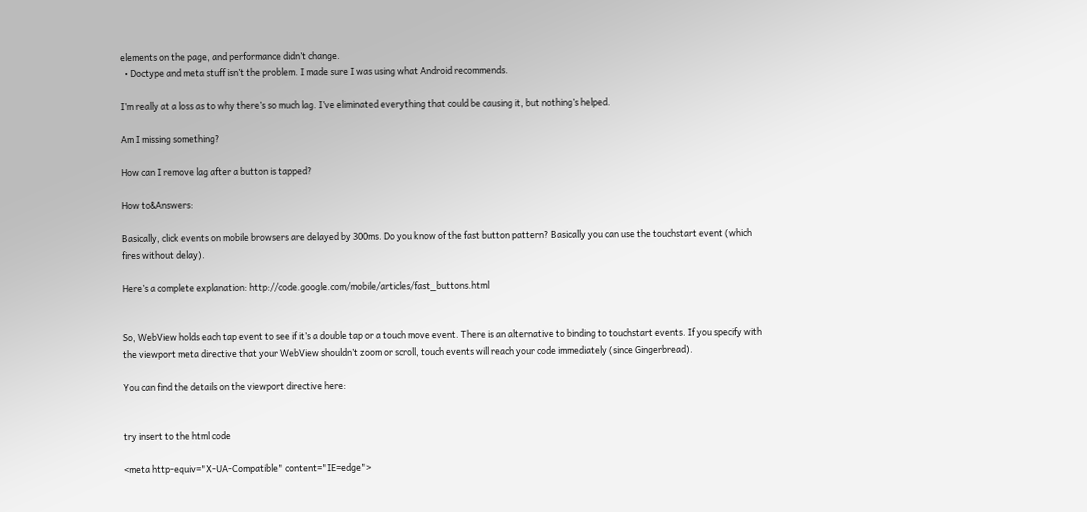elements on the page, and performance didn’t change.
  • Doctype and meta stuff isn’t the problem. I made sure I was using what Android recommends.

I’m really at a loss as to why there’s so much lag. I’ve eliminated everything that could be causing it, but nothing’s helped.

Am I missing something?

How can I remove lag after a button is tapped?

How to&Answers:

Basically, click events on mobile browsers are delayed by 300ms. Do you know of the fast button pattern? Basically you can use the touchstart event (which fires without delay).

Here’s a complete explanation: http://code.google.com/mobile/articles/fast_buttons.html


So, WebView holds each tap event to see if it’s a double tap or a touch move event. There is an alternative to binding to touchstart events. If you specify with the viewport meta directive that your WebView shouldn’t zoom or scroll, touch events will reach your code immediately (since Gingerbread).

You can find the details on the viewport directive here:


try insert to the html code

<meta http-equiv="X-UA-Compatible" content="IE=edge">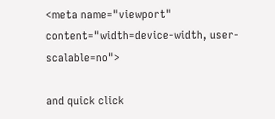<meta name="viewport" content="width=device-width, user-scalable=no">

and quick click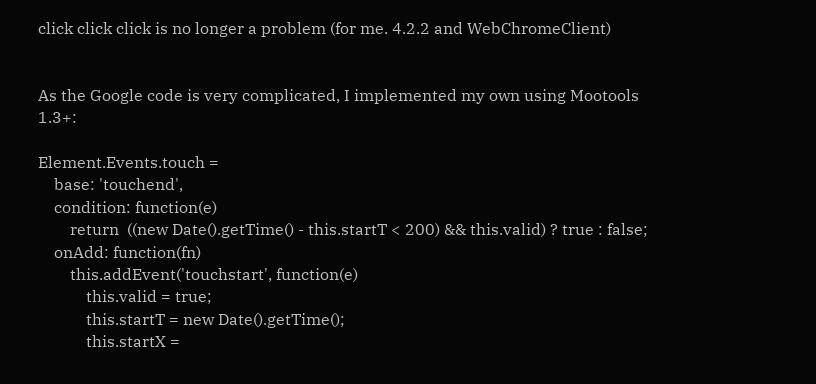click click click is no longer a problem (for me. 4.2.2 and WebChromeClient)


As the Google code is very complicated, I implemented my own using Mootools 1.3+:

Element.Events.touch =
    base: 'touchend',
    condition: function(e)
        return  ((new Date().getTime() - this.startT < 200) && this.valid) ? true : false;
    onAdd: function(fn)
        this.addEvent('touchstart', function(e)
            this.valid = true;
            this.startT = new Date().getTime();
            this.startX =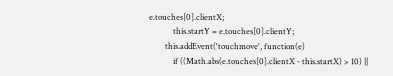e.touches[0].clientX;
            this.startY = e.touches[0].clientY;
        this.addEvent('touchmove', function(e)
            if ((Math.abs(e.touches[0].clientX - this.startX) > 10) ||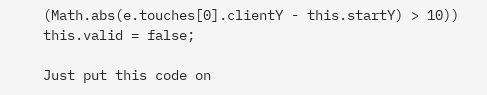(Math.abs(e.touches[0].clientY - this.startY) > 10)) this.valid = false;

Just put this code on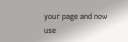your page and now use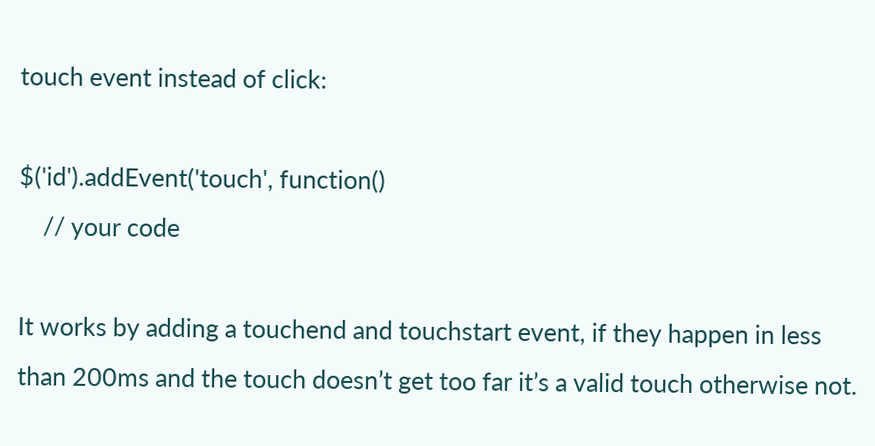touch event instead of click:

$('id').addEvent('touch', function()
    // your code

It works by adding a touchend and touchstart event, if they happen in less than 200ms and the touch doesn’t get too far it’s a valid touch otherwise not.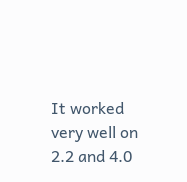It worked very well on 2.2 and 4.0